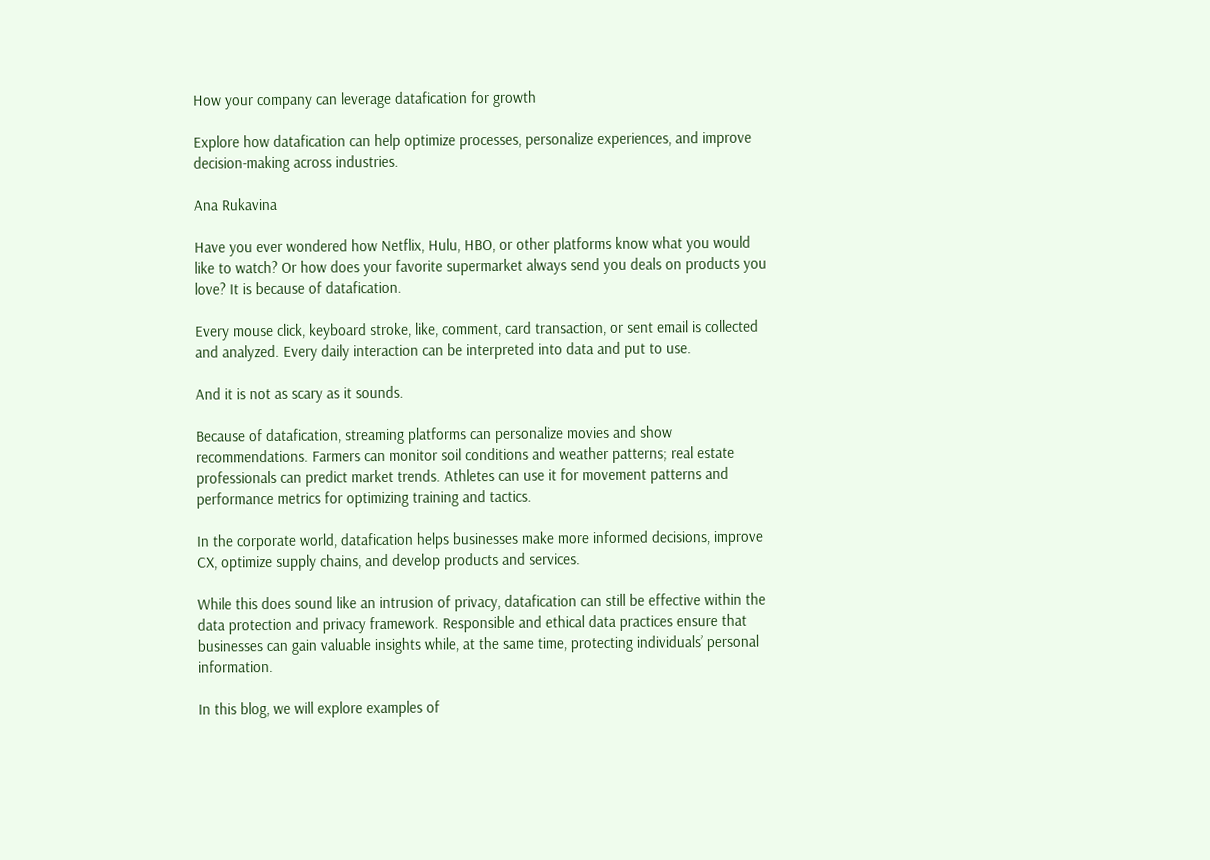How your company can leverage datafication for growth

Explore how datafication can help optimize processes, personalize experiences, and improve decision-making across industries.

Ana Rukavina

Have you ever wondered how Netflix, Hulu, HBO, or other platforms know what you would like to watch? Or how does your favorite supermarket always send you deals on products you love? It is because of datafication.

Every mouse click, keyboard stroke, like, comment, card transaction, or sent email is collected and analyzed. Every daily interaction can be interpreted into data and put to use.

And it is not as scary as it sounds.

Because of datafication, streaming platforms can personalize movies and show recommendations. Farmers can monitor soil conditions and weather patterns; real estate professionals can predict market trends. Athletes can use it for movement patterns and performance metrics for optimizing training and tactics.

In the corporate world, datafication helps businesses make more informed decisions, improve CX, optimize supply chains, and develop products and services.

While this does sound like an intrusion of privacy, datafication can still be effective within the data protection and privacy framework. Responsible and ethical data practices ensure that businesses can gain valuable insights while, at the same time, protecting individuals’ personal information.

In this blog, we will explore examples of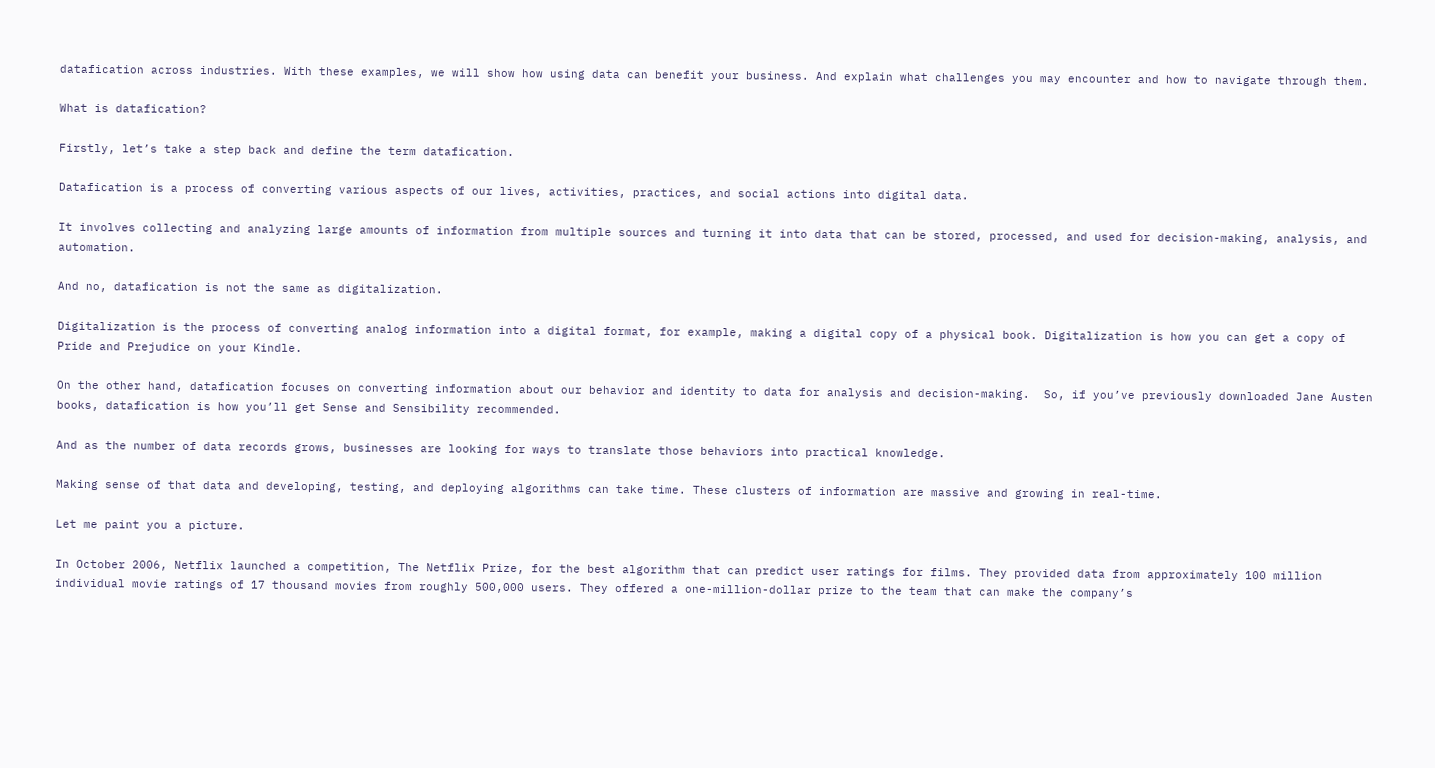datafication across industries. With these examples, we will show how using data can benefit your business. And explain what challenges you may encounter and how to navigate through them.

What is datafication?

Firstly, let’s take a step back and define the term datafication.

Datafication is a process of converting various aspects of our lives, activities, practices, and social actions into digital data.

It involves collecting and analyzing large amounts of information from multiple sources and turning it into data that can be stored, processed, and used for decision-making, analysis, and automation.

And no, datafication is not the same as digitalization.

Digitalization is the process of converting analog information into a digital format, for example, making a digital copy of a physical book. Digitalization is how you can get a copy of Pride and Prejudice on your Kindle.

On the other hand, datafication focuses on converting information about our behavior and identity to data for analysis and decision-making.  So, if you’ve previously downloaded Jane Austen books, datafication is how you’ll get Sense and Sensibility recommended.

And as the number of data records grows, businesses are looking for ways to translate those behaviors into practical knowledge.

Making sense of that data and developing, testing, and deploying algorithms can take time. These clusters of information are massive and growing in real-time.

Let me paint you a picture.

In October 2006, Netflix launched a competition, The Netflix Prize, for the best algorithm that can predict user ratings for films. They provided data from approximately 100 million individual movie ratings of 17 thousand movies from roughly 500,000 users. They offered a one-million-dollar prize to the team that can make the company’s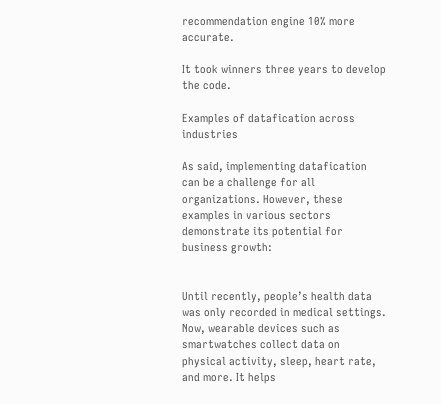recommendation engine 10% more accurate.

It took winners three years to develop the code.

Examples of datafication across industries

As said, implementing datafication can be a challenge for all organizations. However, these examples in various sectors demonstrate its potential for business growth:


Until recently, people’s health data was only recorded in medical settings. Now, wearable devices such as smartwatches collect data on physical activity, sleep, heart rate, and more. It helps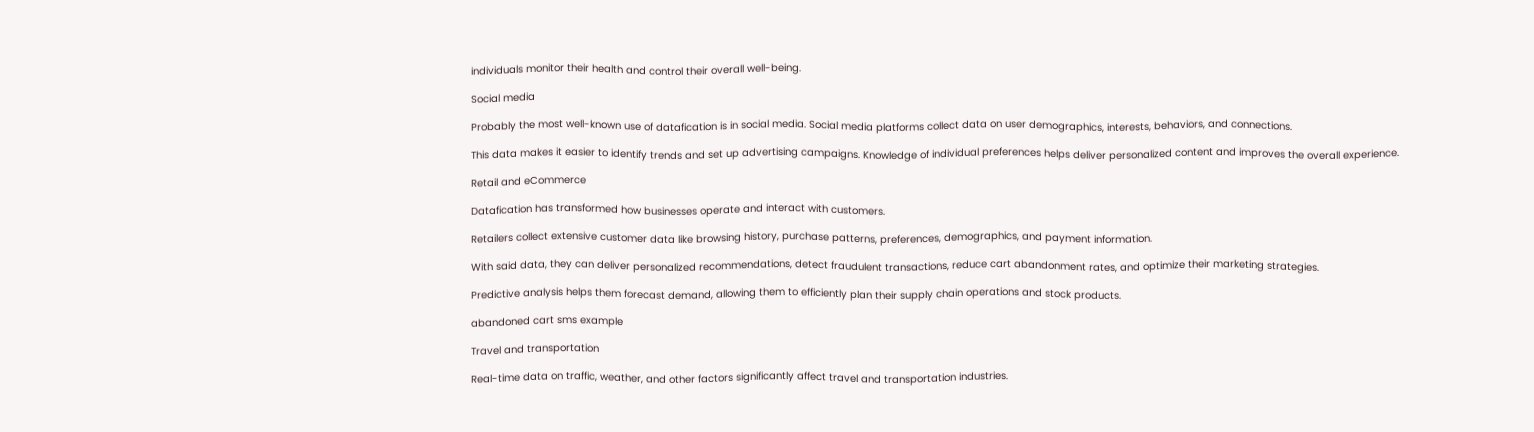individuals monitor their health and control their overall well-being.

Social media

Probably the most well-known use of datafication is in social media. Social media platforms collect data on user demographics, interests, behaviors, and connections.

This data makes it easier to identify trends and set up advertising campaigns. Knowledge of individual preferences helps deliver personalized content and improves the overall experience.

Retail and eCommerce

Datafication has transformed how businesses operate and interact with customers.

Retailers collect extensive customer data like browsing history, purchase patterns, preferences, demographics, and payment information.

With said data, they can deliver personalized recommendations, detect fraudulent transactions, reduce cart abandonment rates, and optimize their marketing strategies.

Predictive analysis helps them forecast demand, allowing them to efficiently plan their supply chain operations and stock products.

abandoned cart sms example

Travel and transportation

Real-time data on traffic, weather, and other factors significantly affect travel and transportation industries.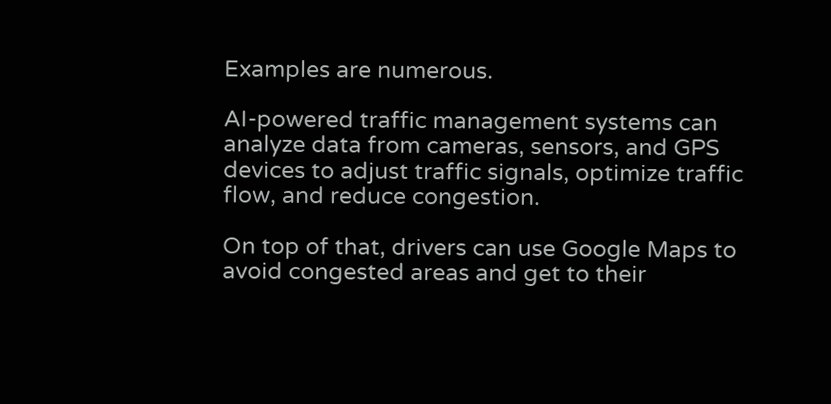Examples are numerous.

AI-powered traffic management systems can analyze data from cameras, sensors, and GPS devices to adjust traffic signals, optimize traffic flow, and reduce congestion.

On top of that, drivers can use Google Maps to avoid congested areas and get to their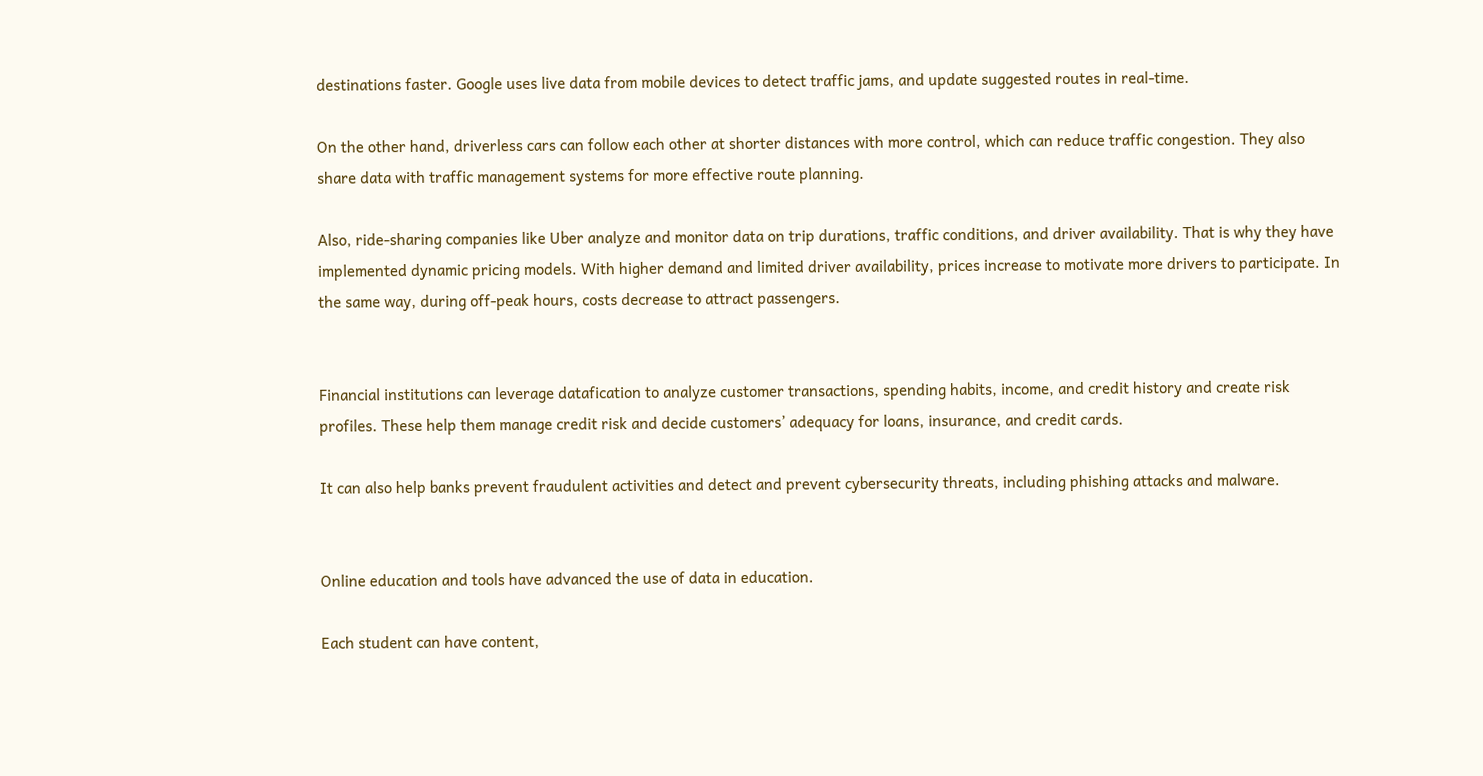destinations faster. Google uses live data from mobile devices to detect traffic jams, and update suggested routes in real-time.

On the other hand, driverless cars can follow each other at shorter distances with more control, which can reduce traffic congestion. They also share data with traffic management systems for more effective route planning.

Also, ride-sharing companies like Uber analyze and monitor data on trip durations, traffic conditions, and driver availability. That is why they have implemented dynamic pricing models. With higher demand and limited driver availability, prices increase to motivate more drivers to participate. In the same way, during off-peak hours, costs decrease to attract passengers.


Financial institutions can leverage datafication to analyze customer transactions, spending habits, income, and credit history and create risk profiles. These help them manage credit risk and decide customers’ adequacy for loans, insurance, and credit cards.

It can also help banks prevent fraudulent activities and detect and prevent cybersecurity threats, including phishing attacks and malware.


Online education and tools have advanced the use of data in education.

Each student can have content,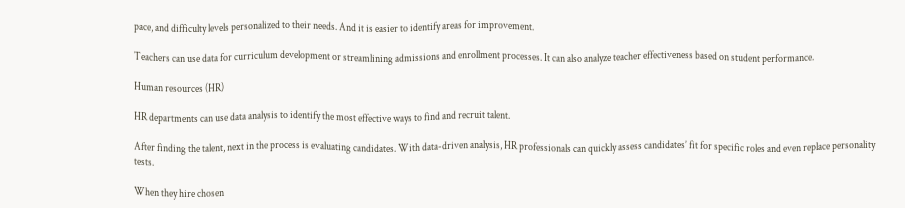pace, and difficulty levels personalized to their needs. And it is easier to identify areas for improvement.

Teachers can use data for curriculum development or streamlining admissions and enrollment processes. It can also analyze teacher effectiveness based on student performance.

Human resources (HR)

HR departments can use data analysis to identify the most effective ways to find and recruit talent.

After finding the talent, next in the process is evaluating candidates. With data-driven analysis, HR professionals can quickly assess candidates’ fit for specific roles and even replace personality tests.

When they hire chosen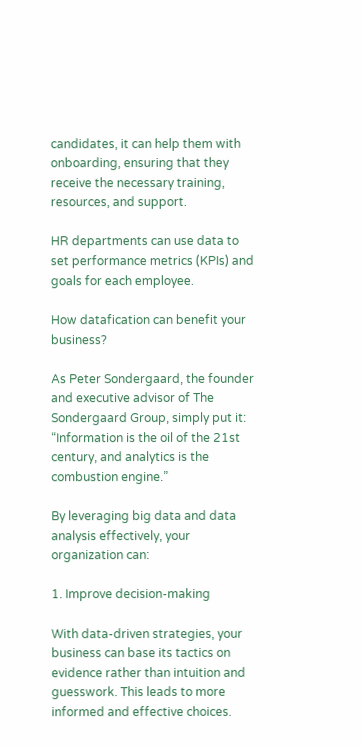candidates, it can help them with onboarding, ensuring that they receive the necessary training, resources, and support.

HR departments can use data to set performance metrics (KPIs) and goals for each employee.

How datafication can benefit your business?

As Peter Sondergaard, the founder and executive advisor of The Sondergaard Group, simply put it: “Information is the oil of the 21st century, and analytics is the combustion engine.”

By leveraging big data and data analysis effectively, your organization can:

1. Improve decision-making

With data-driven strategies, your business can base its tactics on evidence rather than intuition and guesswork. This leads to more informed and effective choices.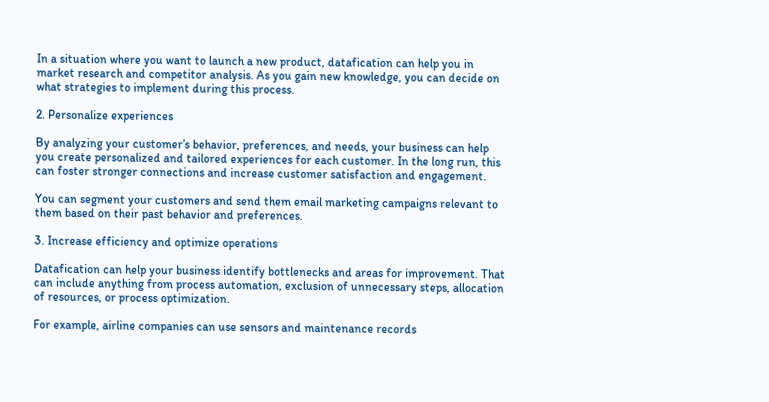In a situation where you want to launch a new product, datafication can help you in market research and competitor analysis. As you gain new knowledge, you can decide on what strategies to implement during this process.

2. Personalize experiences

By analyzing your customer’s behavior, preferences, and needs, your business can help you create personalized and tailored experiences for each customer. In the long run, this can foster stronger connections and increase customer satisfaction and engagement.

You can segment your customers and send them email marketing campaigns relevant to them based on their past behavior and preferences.

3. Increase efficiency and optimize operations

Datafication can help your business identify bottlenecks and areas for improvement. That can include anything from process automation, exclusion of unnecessary steps, allocation of resources, or process optimization.

For example, airline companies can use sensors and maintenance records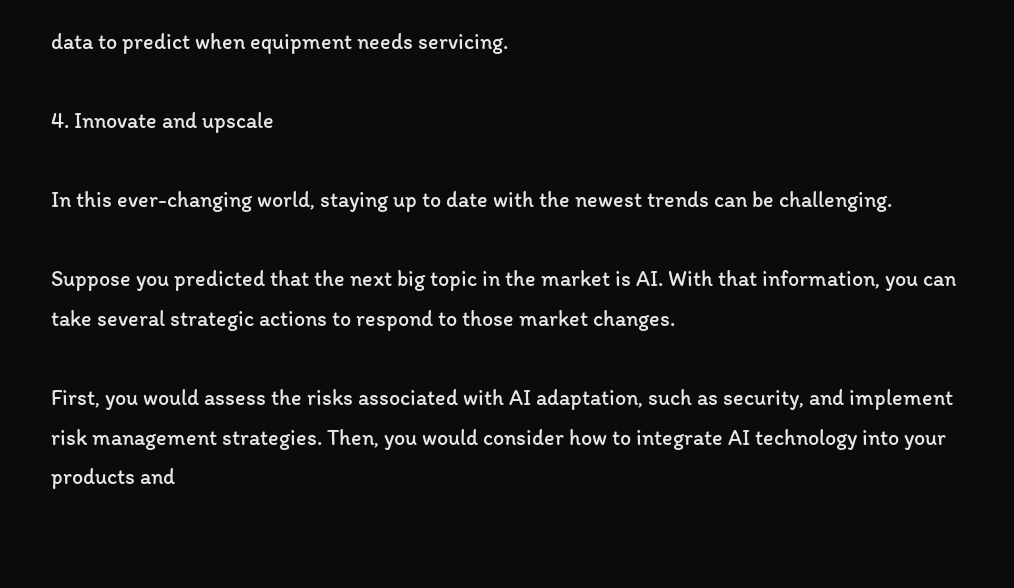data to predict when equipment needs servicing.

4. Innovate and upscale

In this ever-changing world, staying up to date with the newest trends can be challenging.

Suppose you predicted that the next big topic in the market is AI. With that information, you can take several strategic actions to respond to those market changes.

First, you would assess the risks associated with AI adaptation, such as security, and implement risk management strategies. Then, you would consider how to integrate AI technology into your products and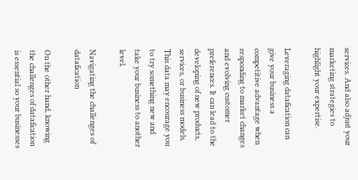services. And also adjust your marketing strategies to highlight your expertise.

Leveraging datafication can give your business a competitive advantage when responding to market changes and evolving customer preferences. It can lead to the developing of new products, services, or business models. This data may encourage you to try something new and take your business to another level.

Navigating the challenges of datafication

On the other hand, knowing the challenges of datafication is essential so your businesses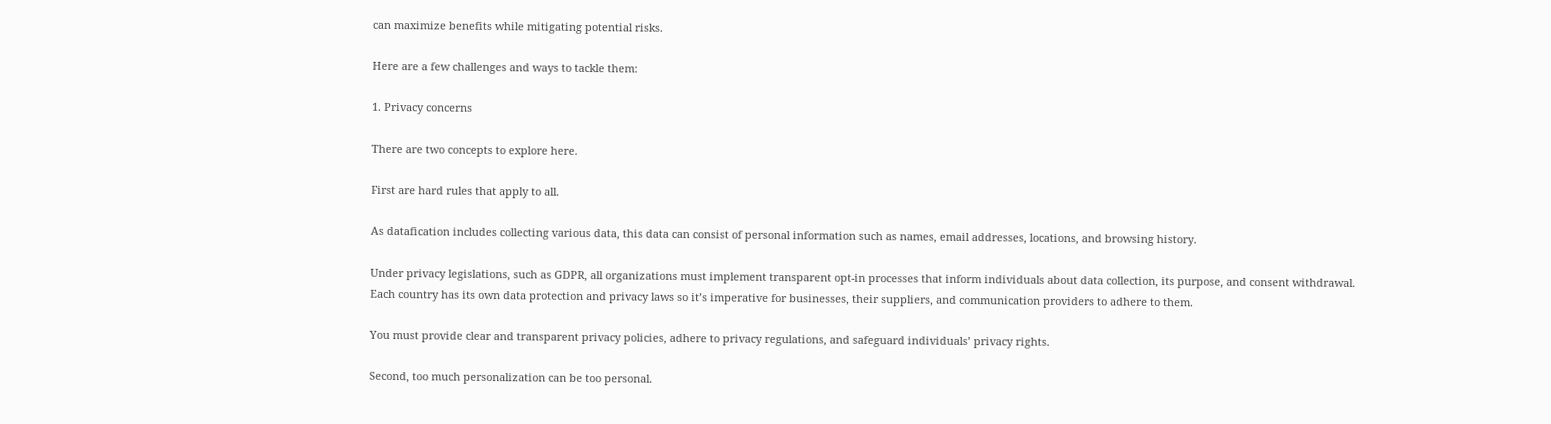can maximize benefits while mitigating potential risks.

Here are a few challenges and ways to tackle them:

1. Privacy concerns

There are two concepts to explore here.

First are hard rules that apply to all.

As datafication includes collecting various data, this data can consist of personal information such as names, email addresses, locations, and browsing history.

Under privacy legislations, such as GDPR, all organizations must implement transparent opt-in processes that inform individuals about data collection, its purpose, and consent withdrawal. Each country has its own data protection and privacy laws so it’s imperative for businesses, their suppliers, and communication providers to adhere to them.

You must provide clear and transparent privacy policies, adhere to privacy regulations, and safeguard individuals’ privacy rights.

Second, too much personalization can be too personal.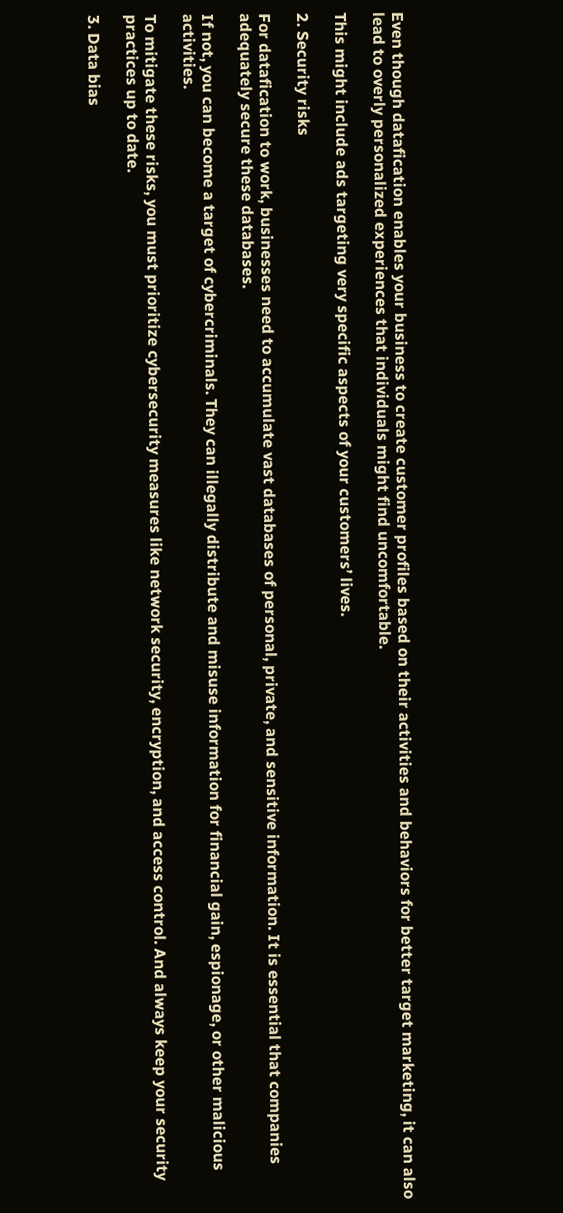Even though datafication enables your business to create customer profiles based on their activities and behaviors for better target marketing, it can also lead to overly personalized experiences that individuals might find uncomfortable.

This might include ads targeting very specific aspects of your customers’ lives.

2. Security risks

For datafication to work, businesses need to accumulate vast databases of personal, private, and sensitive information. It is essential that companies adequately secure these databases.

If not, you can become a target of cybercriminals. They can illegally distribute and misuse information for financial gain, espionage, or other malicious activities.

To mitigate these risks, you must prioritize cybersecurity measures like network security, encryption, and access control. And always keep your security practices up to date.

3. Data bias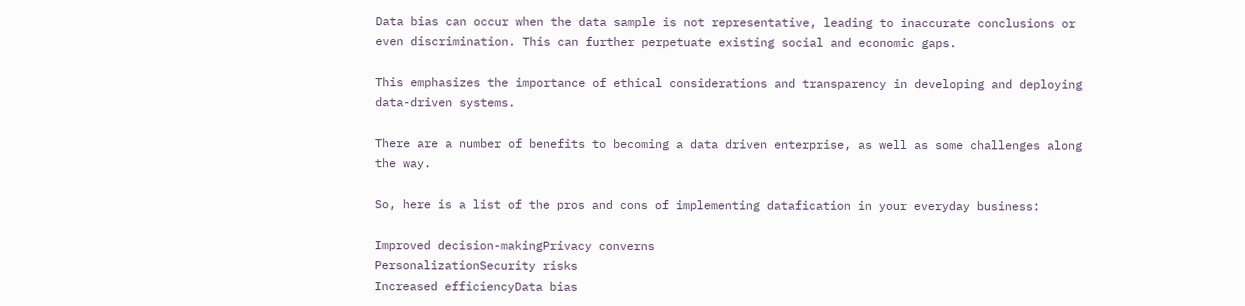Data bias can occur when the data sample is not representative, leading to inaccurate conclusions or even discrimination. This can further perpetuate existing social and economic gaps.

This emphasizes the importance of ethical considerations and transparency in developing and deploying data-driven systems.

There are a number of benefits to becoming a data driven enterprise, as well as some challenges along the way.

So, here is a list of the pros and cons of implementing datafication in your everyday business:

Improved decision-makingPrivacy converns
PersonalizationSecurity risks
Increased efficiencyData bias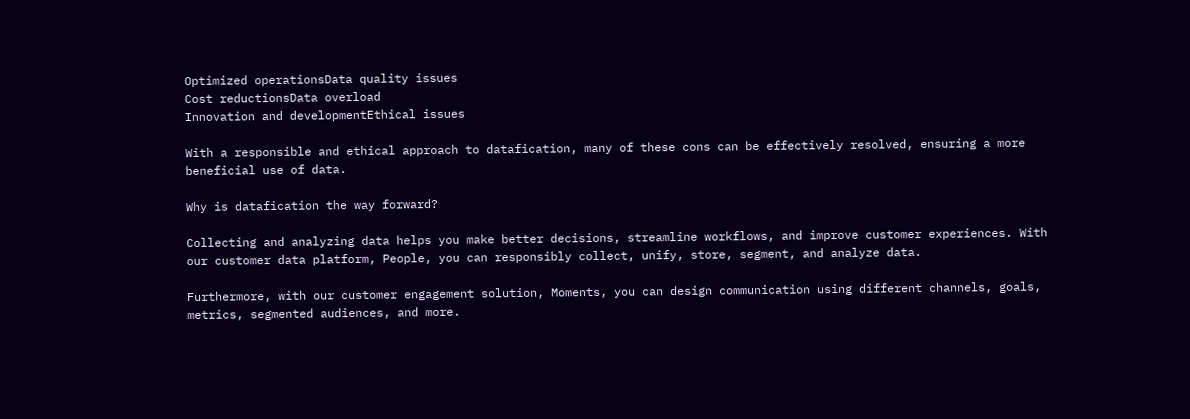Optimized operationsData quality issues
Cost reductionsData overload
Innovation and developmentEthical issues

With a responsible and ethical approach to datafication, many of these cons can be effectively resolved, ensuring a more beneficial use of data.

Why is datafication the way forward?

Collecting and analyzing data helps you make better decisions, streamline workflows, and improve customer experiences. With our customer data platform, People, you can responsibly collect, unify, store, segment, and analyze data.

Furthermore, with our customer engagement solution, Moments, you can design communication using different channels, goals, metrics, segmented audiences, and more.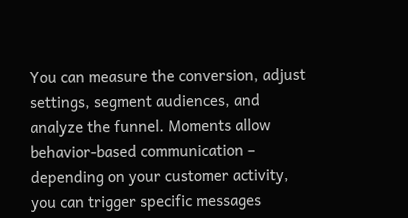You can measure the conversion, adjust settings, segment audiences, and analyze the funnel. Moments allow behavior-based communication – depending on your customer activity, you can trigger specific messages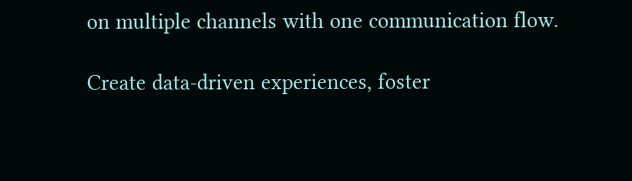on multiple channels with one communication flow.

Create data-driven experiences, foster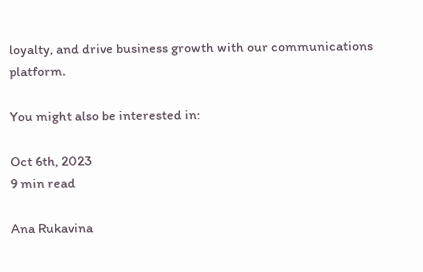loyalty, and drive business growth with our communications platform.

You might also be interested in:

Oct 6th, 2023
9 min read

Ana Rukavina